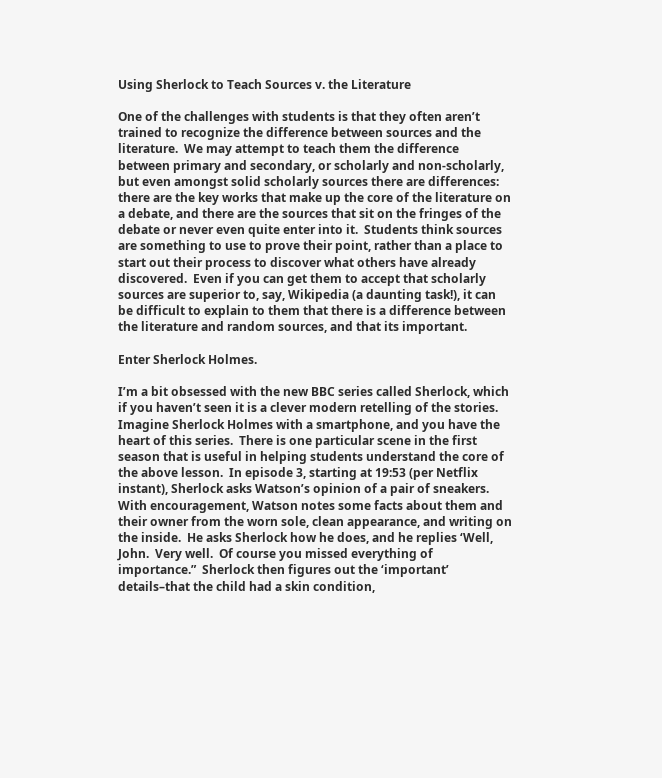Using Sherlock to Teach Sources v. the Literature

One of the challenges with students is that they often aren’t trained to recognize the difference between sources and the literature.  We may attempt to teach them the difference between primary and secondary, or scholarly and non-scholarly, but even amongst solid scholarly sources there are differences: there are the key works that make up the core of the literature on a debate, and there are the sources that sit on the fringes of the debate or never even quite enter into it.  Students think sources are something to use to prove their point, rather than a place to start out their process to discover what others have already discovered.  Even if you can get them to accept that scholarly sources are superior to, say, Wikipedia (a daunting task!), it can be difficult to explain to them that there is a difference between the literature and random sources, and that its important.

Enter Sherlock Holmes.

I’m a bit obsessed with the new BBC series called Sherlock, which if you haven’t seen it is a clever modern retelling of the stories.  Imagine Sherlock Holmes with a smartphone, and you have the heart of this series.  There is one particular scene in the first season that is useful in helping students understand the core of the above lesson.  In episode 3, starting at 19:53 (per Netflix instant), Sherlock asks Watson’s opinion of a pair of sneakers.  With encouragement, Watson notes some facts about them and their owner from the worn sole, clean appearance, and writing on the inside.  He asks Sherlock how he does, and he replies ‘Well, John.  Very well.  Of course you missed everything of importance.”  Sherlock then figures out the ‘important’ details–that the child had a skin condition,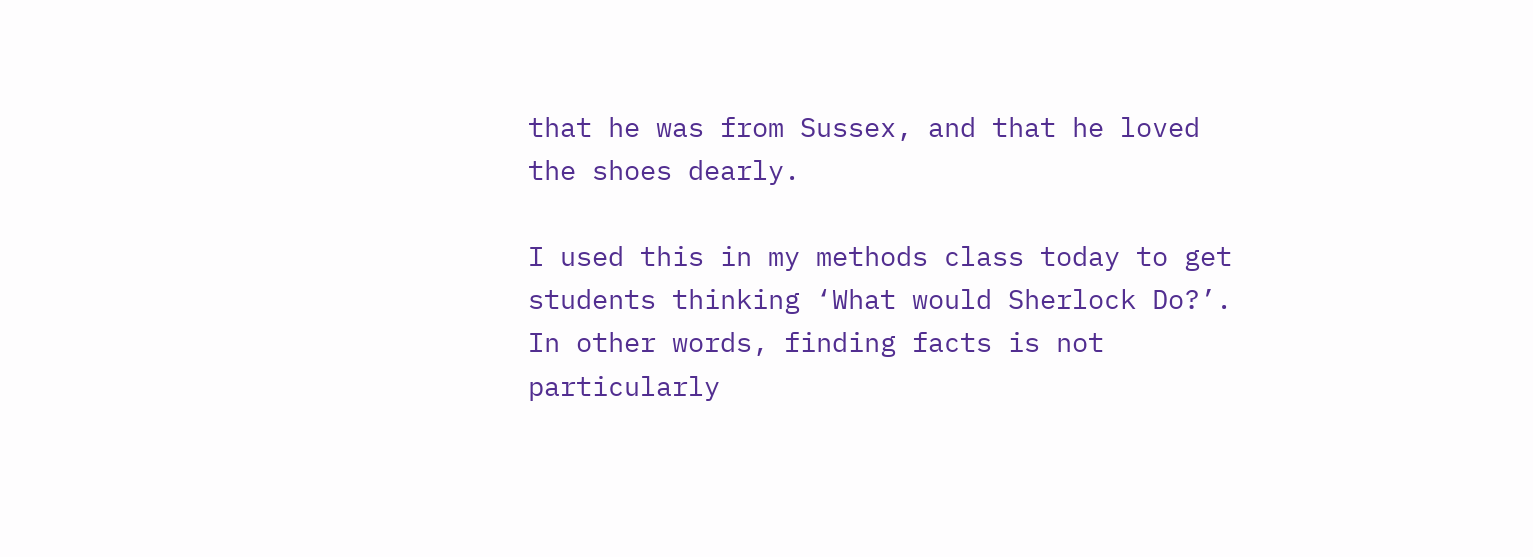that he was from Sussex, and that he loved the shoes dearly.

I used this in my methods class today to get students thinking ‘What would Sherlock Do?’.  In other words, finding facts is not particularly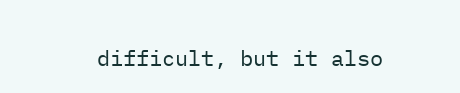difficult, but it also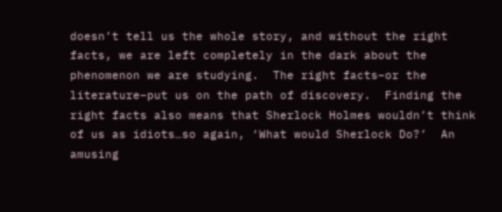doesn’t tell us the whole story, and without the right facts, we are left completely in the dark about the phenomenon we are studying.  The right facts–or the literature–put us on the path of discovery.  Finding the right facts also means that Sherlock Holmes wouldn’t think of us as idiots…so again, ‘What would Sherlock Do?’  An amusing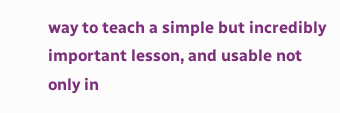way to teach a simple but incredibly important lesson, and usable not only in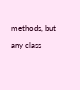methods, but any class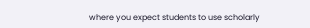where you expect students to use scholarly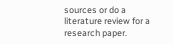sources or do a literature review for a research paper.